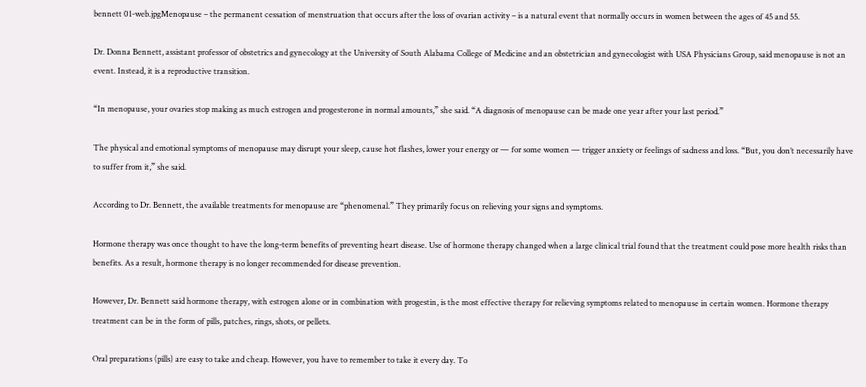bennett 01-web.jpgMenopause – the permanent cessation of menstruation that occurs after the loss of ovarian activity – is a natural event that normally occurs in women between the ages of 45 and 55.

Dr. Donna Bennett, assistant professor of obstetrics and gynecology at the University of South Alabama College of Medicine and an obstetrician and gynecologist with USA Physicians Group, said menopause is not an event. Instead, it is a reproductive transition.

“In menopause, your ovaries stop making as much estrogen and progesterone in normal amounts,” she said. “A diagnosis of menopause can be made one year after your last period.”

The physical and emotional symptoms of menopause may disrupt your sleep, cause hot flashes, lower your energy or — for some women — trigger anxiety or feelings of sadness and loss. “But, you don’t necessarily have to suffer from it,” she said.

According to Dr. Bennett, the available treatments for menopause are “phenomenal.” They primarily focus on relieving your signs and symptoms.

Hormone therapy was once thought to have the long-term benefits of preventing heart disease. Use of hormone therapy changed when a large clinical trial found that the treatment could pose more health risks than benefits. As a result, hormone therapy is no longer recommended for disease prevention.

However, Dr. Bennett said hormone therapy, with estrogen alone or in combination with progestin, is the most effective therapy for relieving symptoms related to menopause in certain women. Hormone therapy treatment can be in the form of pills, patches, rings, shots, or pellets.

Oral preparations (pills) are easy to take and cheap. However, you have to remember to take it every day. To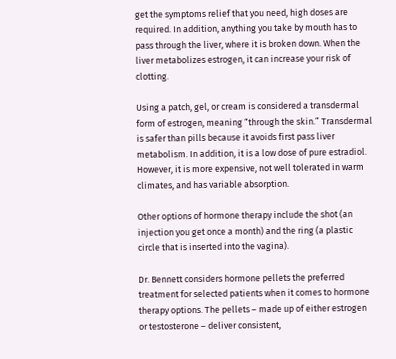get the symptoms relief that you need, high doses are required. In addition, anything you take by mouth has to pass through the liver, where it is broken down. When the liver metabolizes estrogen, it can increase your risk of clotting.

Using a patch, gel, or cream is considered a transdermal form of estrogen, meaning “through the skin.” Transdermal is safer than pills because it avoids first pass liver metabolism. In addition, it is a low dose of pure estradiol. However, it is more expensive, not well tolerated in warm climates, and has variable absorption.

Other options of hormone therapy include the shot (an injection you get once a month) and the ring (a plastic circle that is inserted into the vagina).

Dr. Bennett considers hormone pellets the preferred treatment for selected patients when it comes to hormone therapy options. The pellets – made up of either estrogen or testosterone – deliver consistent,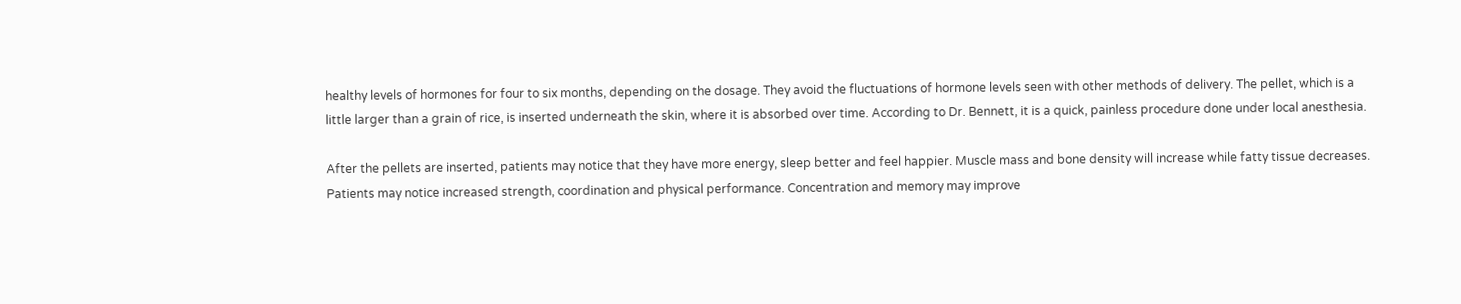healthy levels of hormones for four to six months, depending on the dosage. They avoid the fluctuations of hormone levels seen with other methods of delivery. The pellet, which is a little larger than a grain of rice, is inserted underneath the skin, where it is absorbed over time. According to Dr. Bennett, it is a quick, painless procedure done under local anesthesia.

After the pellets are inserted, patients may notice that they have more energy, sleep better and feel happier. Muscle mass and bone density will increase while fatty tissue decreases. Patients may notice increased strength, coordination and physical performance. Concentration and memory may improve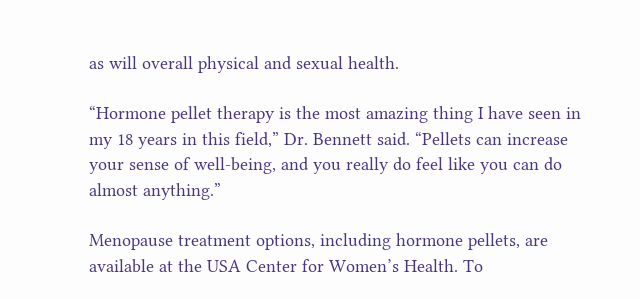as will overall physical and sexual health.

“Hormone pellet therapy is the most amazing thing I have seen in my 18 years in this field,” Dr. Bennett said. “Pellets can increase your sense of well-being, and you really do feel like you can do almost anything.”

Menopause treatment options, including hormone pellets, are available at the USA Center for Women’s Health. To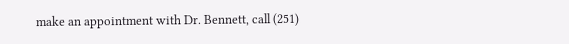make an appointment with Dr. Bennett, call (251)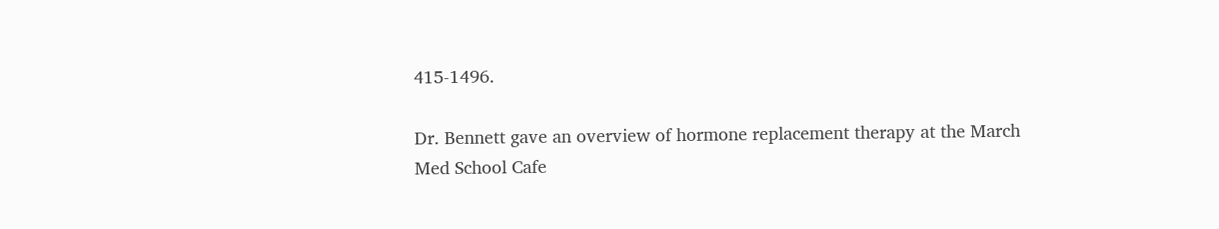415-1496.

Dr. Bennett gave an overview of hormone replacement therapy at the March Med School Cafe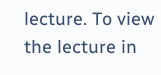lecture. To view the lecture in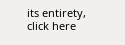its entirety, click here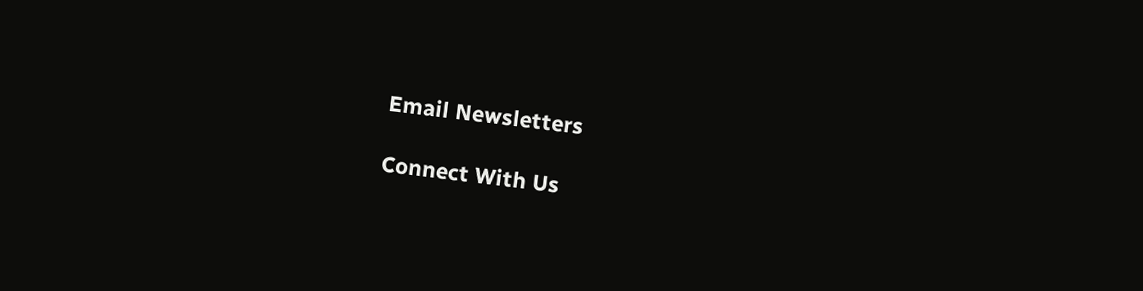Email Newsletters

Connect With Us